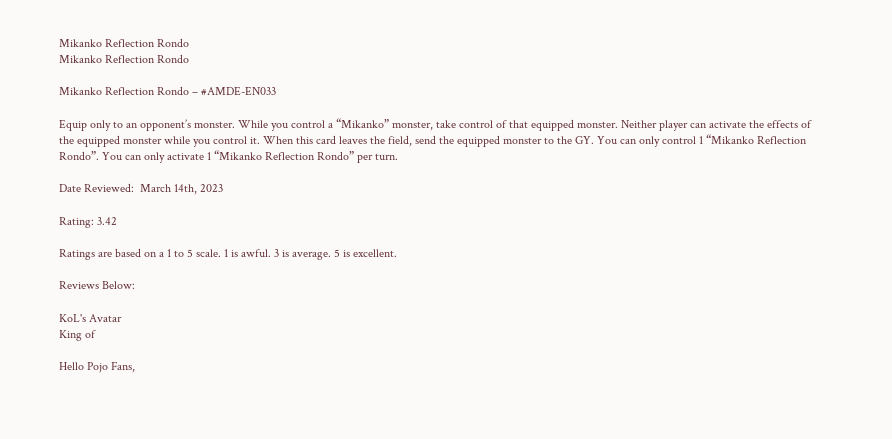Mikanko Reflection Rondo
Mikanko Reflection Rondo

Mikanko Reflection Rondo – #AMDE-EN033

Equip only to an opponent’s monster. While you control a “Mikanko” monster, take control of that equipped monster. Neither player can activate the effects of the equipped monster while you control it. When this card leaves the field, send the equipped monster to the GY. You can only control 1 “Mikanko Reflection Rondo”. You can only activate 1 “Mikanko Reflection Rondo” per turn.

Date Reviewed:  March 14th, 2023

Rating: 3.42

Ratings are based on a 1 to 5 scale. 1 is awful. 3 is average. 5 is excellent.

Reviews Below:

KoL's Avatar
King of

Hello Pojo Fans,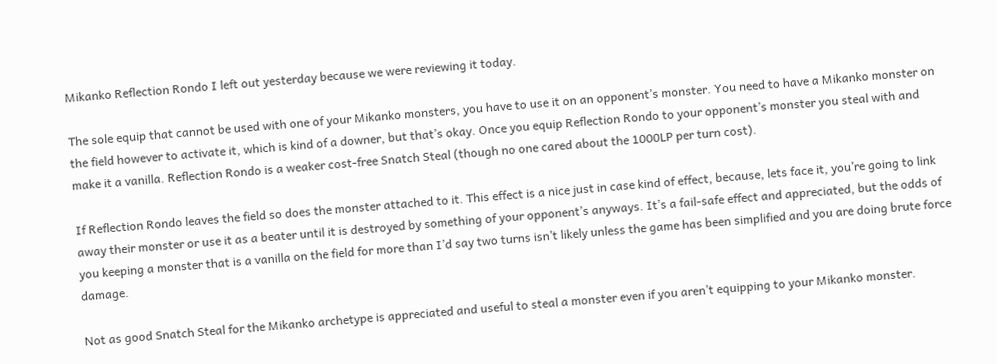Mikanko Reflection Rondo I left out yesterday because we were reviewing it today.

The sole equip that cannot be used with one of your Mikanko monsters, you have to use it on an opponent’s monster. You need to have a Mikanko monster on the field however to activate it, which is kind of a downer, but that’s okay. Once you equip Reflection Rondo to your opponent’s monster you steal with and make it a vanilla. Reflection Rondo is a weaker cost-free Snatch Steal (though no one cared about the 1000LP per turn cost).

If Reflection Rondo leaves the field so does the monster attached to it. This effect is a nice just in case kind of effect, because, lets face it, you’re going to link away their monster or use it as a beater until it is destroyed by something of your opponent’s anyways. It’s a fail-safe effect and appreciated, but the odds of you keeping a monster that is a vanilla on the field for more than I’d say two turns isn’t likely unless the game has been simplified and you are doing brute force damage.

Not as good Snatch Steal for the Mikanko archetype is appreciated and useful to steal a monster even if you aren’t equipping to your Mikanko monster.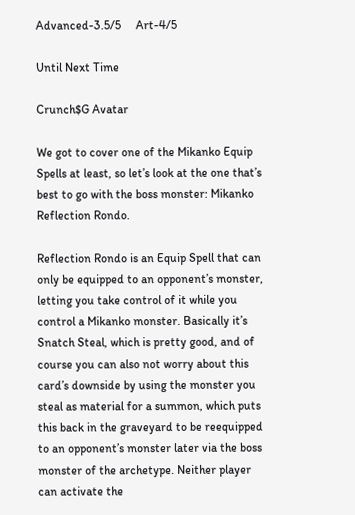Advanced-3.5/5     Art-4/5

Until Next Time

Crunch$G Avatar

We got to cover one of the Mikanko Equip Spells at least, so let’s look at the one that’s best to go with the boss monster: Mikanko Reflection Rondo.

Reflection Rondo is an Equip Spell that can only be equipped to an opponent’s monster, letting you take control of it while you control a Mikanko monster. Basically it’s Snatch Steal, which is pretty good, and of course you can also not worry about this card’s downside by using the monster you steal as material for a summon, which puts this back in the graveyard to be reequipped to an opponent’s monster later via the boss monster of the archetype. Neither player can activate the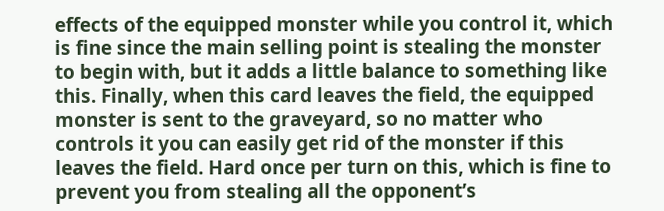effects of the equipped monster while you control it, which is fine since the main selling point is stealing the monster to begin with, but it adds a little balance to something like this. Finally, when this card leaves the field, the equipped monster is sent to the graveyard, so no matter who controls it you can easily get rid of the monster if this leaves the field. Hard once per turn on this, which is fine to prevent you from stealing all the opponent’s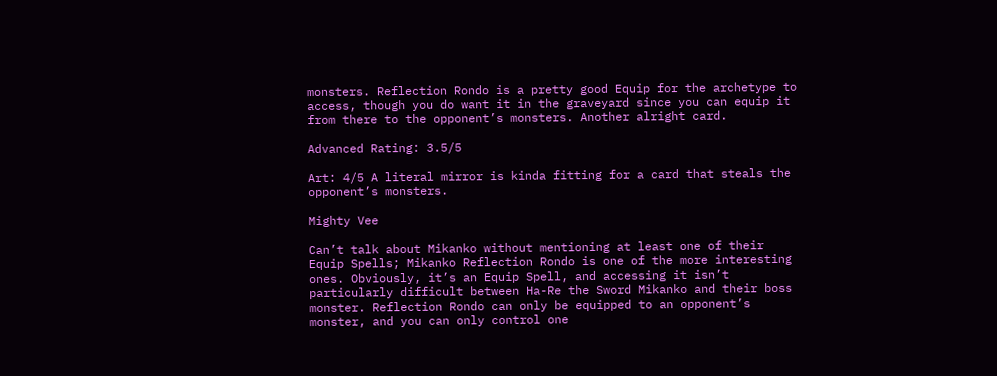monsters. Reflection Rondo is a pretty good Equip for the archetype to access, though you do want it in the graveyard since you can equip it from there to the opponent’s monsters. Another alright card.

Advanced Rating: 3.5/5

Art: 4/5 A literal mirror is kinda fitting for a card that steals the opponent’s monsters.

Mighty Vee

Can’t talk about Mikanko without mentioning at least one of their Equip Spells; Mikanko Reflection Rondo is one of the more interesting ones. Obviously, it’s an Equip Spell, and accessing it isn’t particularly difficult between Ha-Re the Sword Mikanko and their boss monster. Reflection Rondo can only be equipped to an opponent’s monster, and you can only control one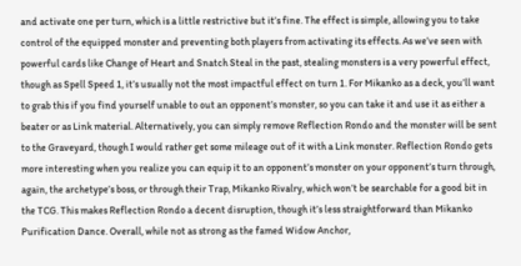and activate one per turn, which is a little restrictive but it’s fine. The effect is simple, allowing you to take control of the equipped monster and preventing both players from activating its effects. As we’ve seen with powerful cards like Change of Heart and Snatch Steal in the past, stealing monsters is a very powerful effect, though as Spell Speed 1, it’s usually not the most impactful effect on turn 1. For Mikanko as a deck, you’ll want to grab this if you find yourself unable to out an opponent’s monster, so you can take it and use it as either a beater or as Link material. Alternatively, you can simply remove Reflection Rondo and the monster will be sent to the Graveyard, though I would rather get some mileage out of it with a Link monster. Reflection Rondo gets more interesting when you realize you can equip it to an opponent’s monster on your opponent’s turn through, again, the archetype’s boss, or through their Trap, Mikanko Rivalry, which won’t be searchable for a good bit in the TCG. This makes Reflection Rondo a decent disruption, though it’s less straightforward than Mikanko Purification Dance. Overall, while not as strong as the famed Widow Anchor,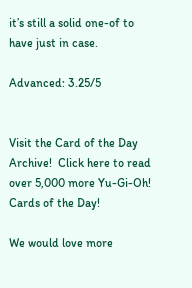it’s still a solid one-of to have just in case.

Advanced: 3.25/5


Visit the Card of the Day Archive!  Click here to read over 5,000 more Yu-Gi-Oh! Cards of the Day!

We would love more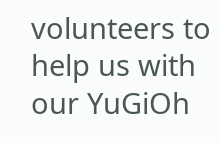volunteers to help us with our YuGiOh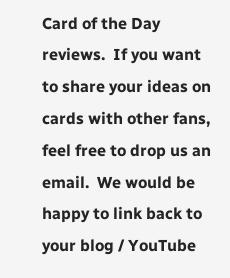Card of the Day reviews.  If you want to share your ideas on cards with other fans, feel free to drop us an email.  We would be happy to link back to your blog / YouTube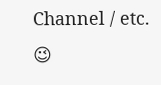Channel / etc.   😉